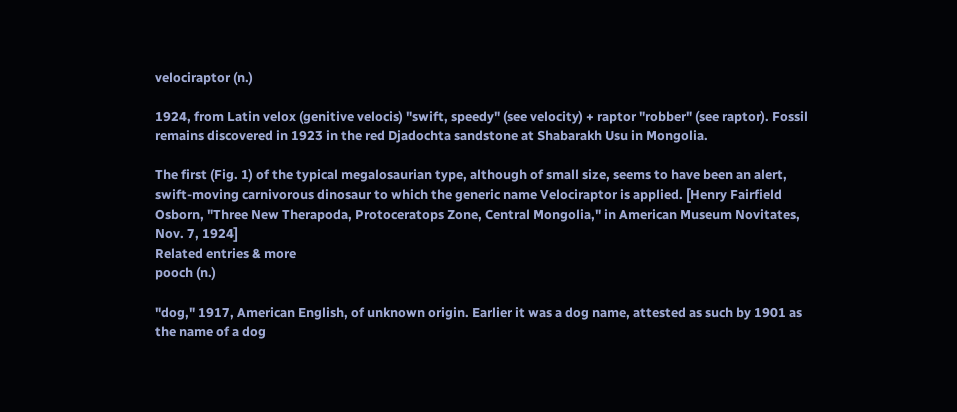velociraptor (n.)

1924, from Latin velox (genitive velocis) "swift, speedy" (see velocity) + raptor "robber" (see raptor). Fossil remains discovered in 1923 in the red Djadochta sandstone at Shabarakh Usu in Mongolia.

The first (Fig. 1) of the typical megalosaurian type, although of small size, seems to have been an alert, swift-moving carnivorous dinosaur to which the generic name Velociraptor is applied. [Henry Fairfield Osborn, "Three New Therapoda, Protoceratops Zone, Central Mongolia," in American Museum Novitates, Nov. 7, 1924]
Related entries & more
pooch (n.)

"dog," 1917, American English, of unknown origin. Earlier it was a dog name, attested as such by 1901 as the name of a dog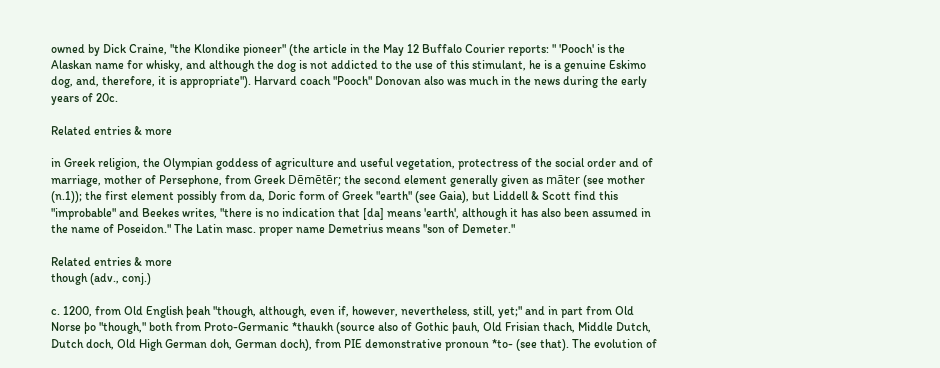owned by Dick Craine, "the Klondike pioneer" (the article in the May 12 Buffalo Courier reports: " 'Pooch' is the Alaskan name for whisky, and although the dog is not addicted to the use of this stimulant, he is a genuine Eskimo dog, and, therefore, it is appropriate"). Harvard coach "Pooch" Donovan also was much in the news during the early years of 20c.

Related entries & more

in Greek religion, the Olympian goddess of agriculture and useful vegetation, protectress of the social order and of marriage, mother of Persephone, from Greek Dēmētēr; the second element generally given as māter (see mother (n.1)); the first element possibly from da, Doric form of Greek "earth" (see Gaia), but Liddell & Scott find this "improbable" and Beekes writes, "there is no indication that [da] means 'earth', although it has also been assumed in the name of Poseidon." The Latin masc. proper name Demetrius means "son of Demeter."

Related entries & more
though (adv., conj.)

c. 1200, from Old English þeah "though, although, even if, however, nevertheless, still, yet;" and in part from Old Norse þo "though," both from Proto-Germanic *thaukh (source also of Gothic þauh, Old Frisian thach, Middle Dutch, Dutch doch, Old High German doh, German doch), from PIE demonstrative pronoun *to- (see that). The evolution of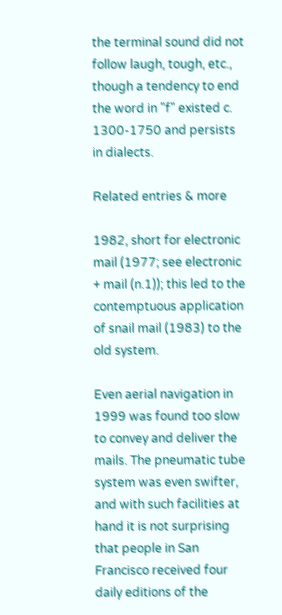the terminal sound did not follow laugh, tough, etc., though a tendency to end the word in "f" existed c. 1300-1750 and persists in dialects.

Related entries & more

1982, short for electronic mail (1977; see electronic + mail (n.1)); this led to the contemptuous application of snail mail (1983) to the old system.

Even aerial navigation in 1999 was found too slow to convey and deliver the mails. The pneumatic tube system was even swifter, and with such facilities at hand it is not surprising that people in San Francisco received four daily editions of the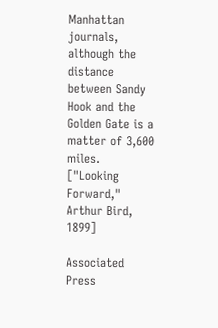Manhattan journals, although the distance between Sandy Hook and the Golden Gate is a matter of 3,600 miles. ["Looking Forward," Arthur Bird, 1899]

Associated Press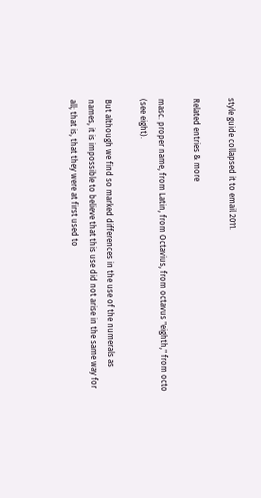style guide collapsed it to email 2011.

Related entries & more

masc. proper name, from Latin, from Octavius, from octavus "eighth," from octo (see eight).

But although we find so marked differences in the use of the numerals as names, it is impossible to believe that this use did not arise in the same way for all; that is, that they were at first used to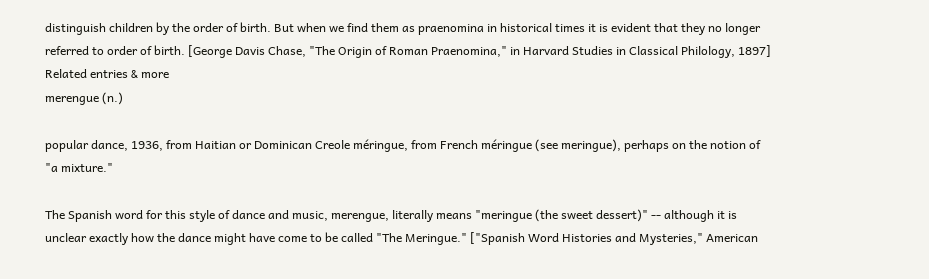distinguish children by the order of birth. But when we find them as praenomina in historical times it is evident that they no longer referred to order of birth. [George Davis Chase, "The Origin of Roman Praenomina," in Harvard Studies in Classical Philology, 1897]
Related entries & more
merengue (n.)

popular dance, 1936, from Haitian or Dominican Creole méringue, from French méringue (see meringue), perhaps on the notion of "a mixture."

The Spanish word for this style of dance and music, merengue, literally means "meringue (the sweet dessert)" -- although it is unclear exactly how the dance might have come to be called "The Meringue." ["Spanish Word Histories and Mysteries," American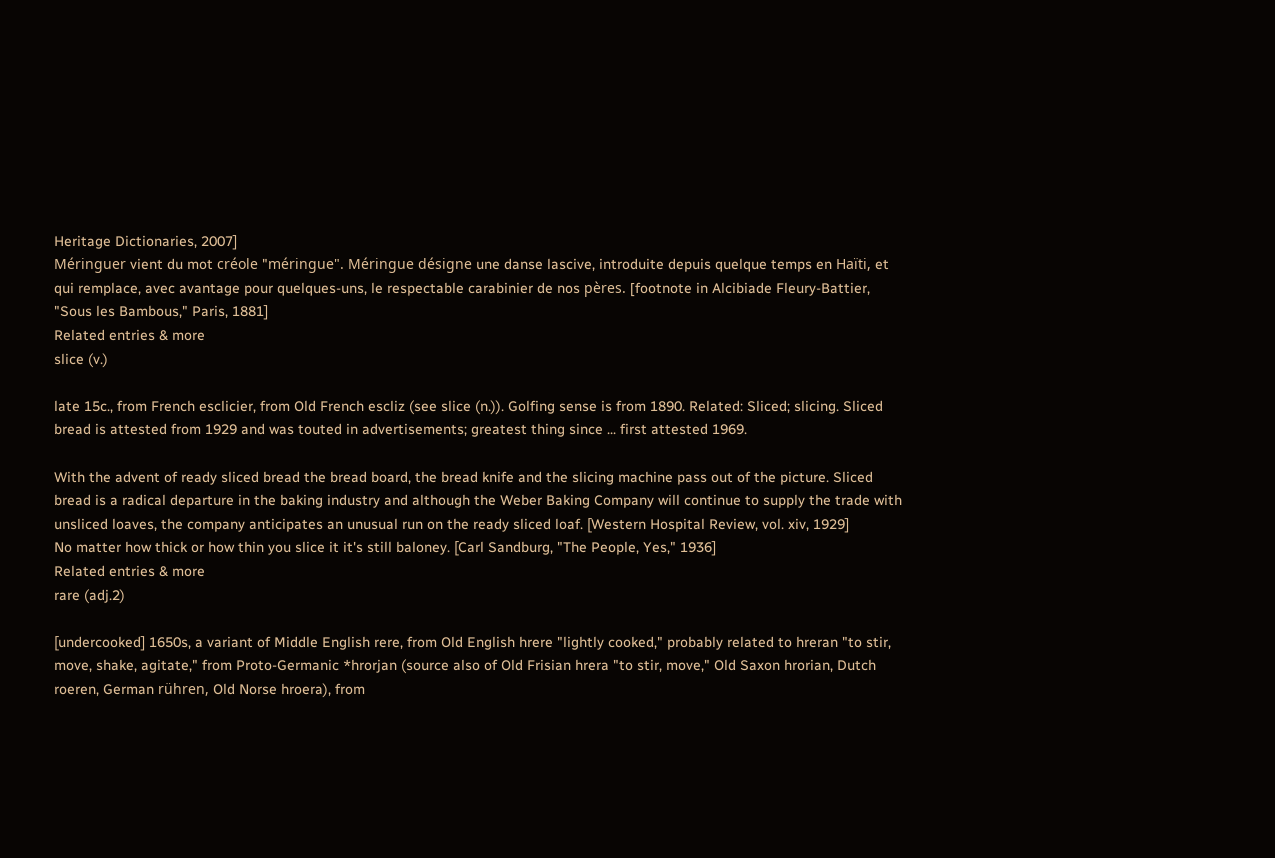Heritage Dictionaries, 2007]
Méringuer vient du mot créole "méringue". Méringue désigne une danse lascive, introduite depuis quelque temps en Haïti, et qui remplace, avec avantage pour quelques-uns, le respectable carabinier de nos pères. [footnote in Alcibiade Fleury-Battier, "Sous les Bambous," Paris, 1881]
Related entries & more
slice (v.)

late 15c., from French esclicier, from Old French escliz (see slice (n.)). Golfing sense is from 1890. Related: Sliced; slicing. Sliced bread is attested from 1929 and was touted in advertisements; greatest thing since ... first attested 1969.

With the advent of ready sliced bread the bread board, the bread knife and the slicing machine pass out of the picture. Sliced bread is a radical departure in the baking industry and although the Weber Baking Company will continue to supply the trade with unsliced loaves, the company anticipates an unusual run on the ready sliced loaf. [Western Hospital Review, vol. xiv, 1929]
No matter how thick or how thin you slice it it's still baloney. [Carl Sandburg, "The People, Yes," 1936]
Related entries & more
rare (adj.2)

[undercooked] 1650s, a variant of Middle English rere, from Old English hrere "lightly cooked," probably related to hreran "to stir, move, shake, agitate," from Proto-Germanic *hrorjan (source also of Old Frisian hrera "to stir, move," Old Saxon hrorian, Dutch roeren, German rühren, Old Norse hroera), from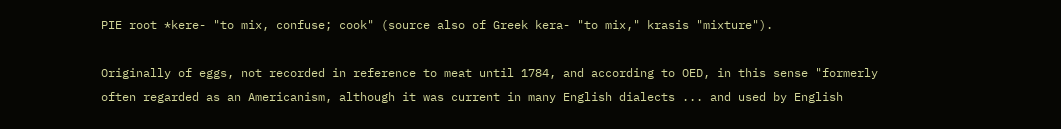PIE root *kere- "to mix, confuse; cook" (source also of Greek kera- "to mix," krasis "mixture").

Originally of eggs, not recorded in reference to meat until 1784, and according to OED, in this sense "formerly often regarded as an Americanism, although it was current in many English dialects ... and used by English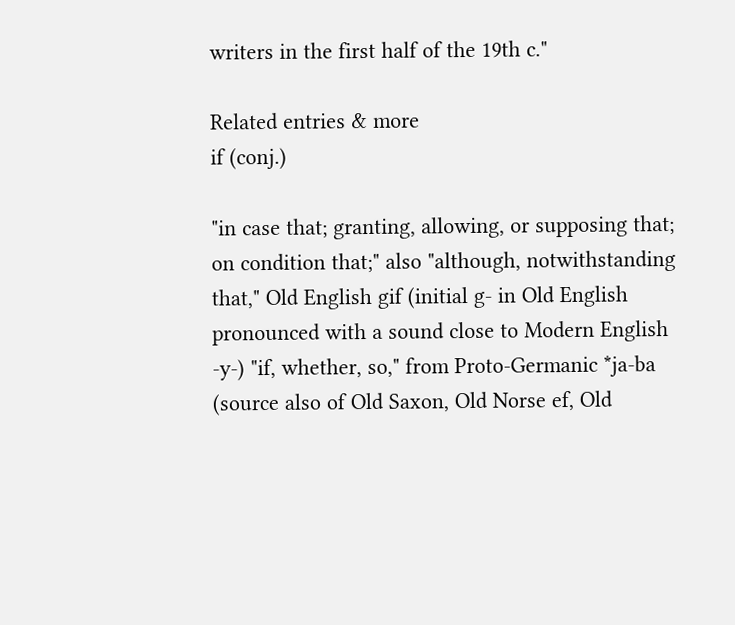writers in the first half of the 19th c."

Related entries & more
if (conj.)

"in case that; granting, allowing, or supposing that; on condition that;" also "although, notwithstanding that," Old English gif (initial g- in Old English pronounced with a sound close to Modern English -y-) "if, whether, so," from Proto-Germanic *ja-ba (source also of Old Saxon, Old Norse ef, Old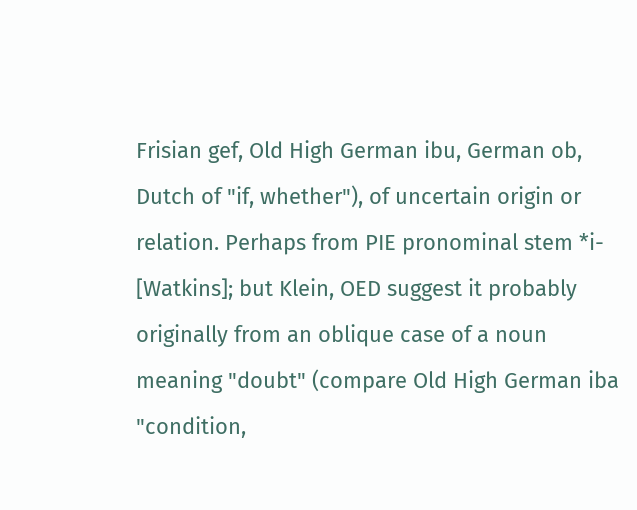Frisian gef, Old High German ibu, German ob, Dutch of "if, whether"), of uncertain origin or relation. Perhaps from PIE pronominal stem *i- [Watkins]; but Klein, OED suggest it probably originally from an oblique case of a noun meaning "doubt" (compare Old High German iba "condition,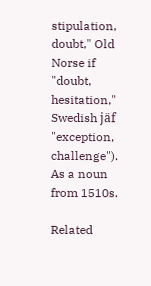stipulation, doubt," Old Norse if "doubt, hesitation," Swedish jäf "exception, challenge"). As a noun from 1510s.

Related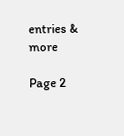entries & more

Page 2